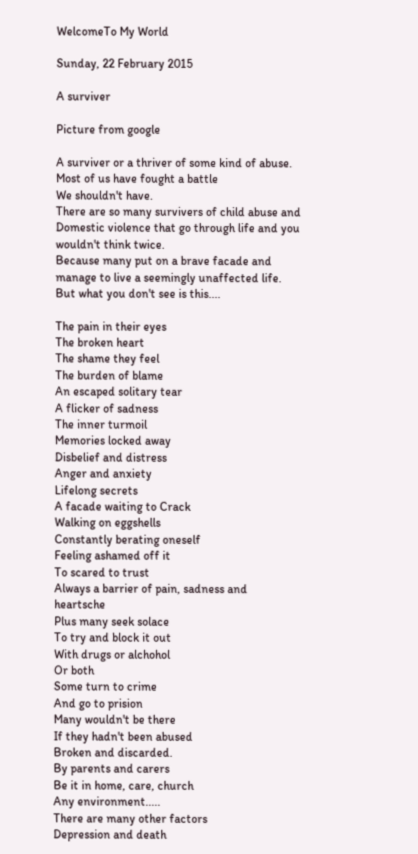WelcomeTo My World

Sunday, 22 February 2015

A surviver

Picture from google

A surviver or a thriver of some kind of abuse.
Most of us have fought a battle
We shouldn't have.
There are so many survivers of child abuse and Domestic violence that go through life and you wouldn't think twice.
Because many put on a brave facade and manage to live a seemingly unaffected life.
But what you don't see is this....

The pain in their eyes
The broken heart
The shame they feel
The burden of blame
An escaped solitary tear
A flicker of sadness
The inner turmoil
Memories locked away
Disbelief and distress
Anger and anxiety
Lifelong secrets
A facade waiting to Crack
Walking on eggshells
Constantly berating oneself
Feeling ashamed off it
To scared to trust
Always a barrier of pain, sadness and heartsche
Plus many seek solace
To try and block it out
With drugs or alchohol
Or both
Some turn to crime
And go to prision
Many wouldn't be there
If they hadn't been abused
Broken and discarded.
By parents and carers
Be it in home, care, church
Any environment.....
There are many other factors
Depression and death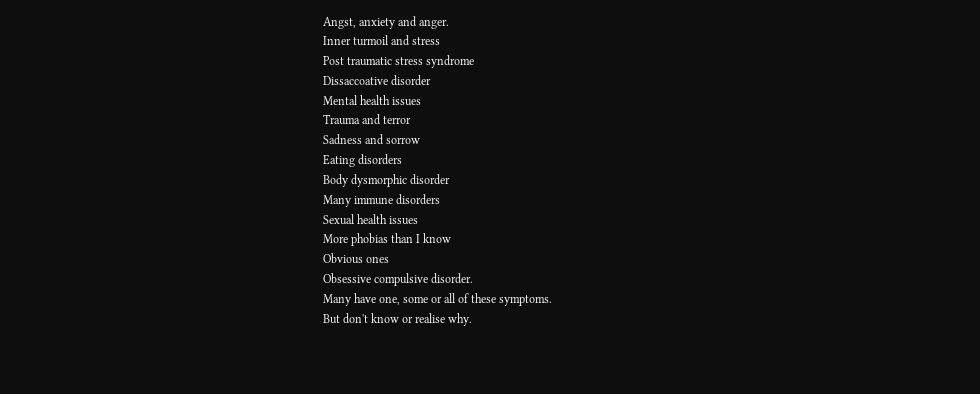Angst, anxiety and anger.
Inner turmoil and stress
Post traumatic stress syndrome
Dissaccoative disorder
Mental health issues
Trauma and terror
Sadness and sorrow
Eating disorders
Body dysmorphic disorder
Many immune disorders
Sexual health issues
More phobias than I know
Obvious ones
Obsessive compulsive disorder.
Many have one, some or all of these symptoms.
But don't know or realise why.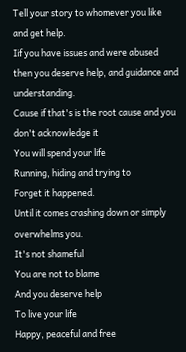Tell your story to whomever you like and get help.
Iif you have issues and were abused then you deserve help, and guidance and understanding.
Cause if that's is the root cause and you don't acknowledge it
You will spend your life
Running, hiding and trying to
Forget it happened.
Until it comes crashing down or simply overwhelms you.
It's not shameful
You are not to blame
And you deserve help
To live your life
Happy, peaceful and free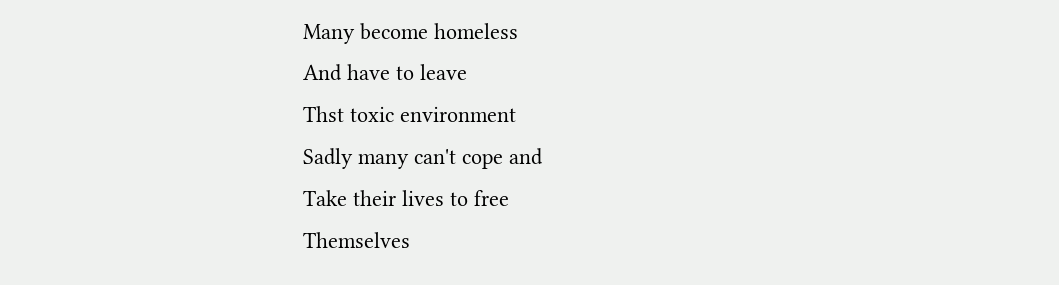Many become homeless
And have to leave
Thst toxic environment
Sadly many can't cope and
Take their lives to free
Themselves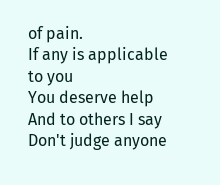of pain.
If any is applicable to you
You deserve help
And to others I say
Don't judge anyone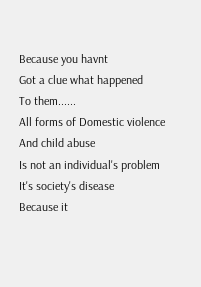Because you havnt
Got a clue what happened
To them......
All forms of Domestic violence
And child abuse
Is not an individual's problem
It's society's disease
Because it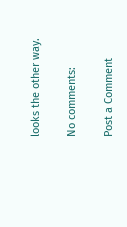looks the other way.

No comments:

Post a Comment